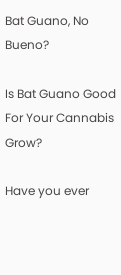Bat Guano, No Bueno?

Is Bat Guano Good For Your Cannabis Grow?

Have you ever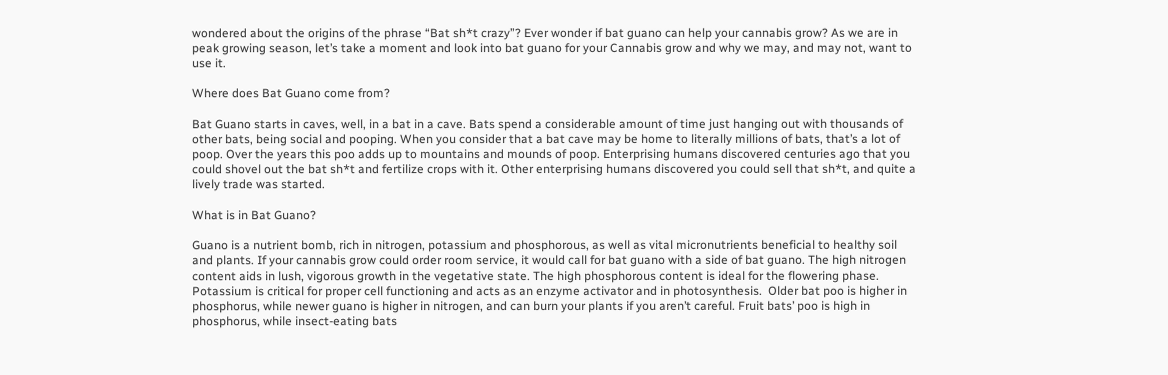wondered about the origins of the phrase “Bat sh*t crazy”? Ever wonder if bat guano can help your cannabis grow? As we are in peak growing season, let’s take a moment and look into bat guano for your Cannabis grow and why we may, and may not, want to use it.

Where does Bat Guano come from?

Bat Guano starts in caves, well, in a bat in a cave. Bats spend a considerable amount of time just hanging out with thousands of other bats, being social and pooping. When you consider that a bat cave may be home to literally millions of bats, that’s a lot of poop. Over the years this poo adds up to mountains and mounds of poop. Enterprising humans discovered centuries ago that you could shovel out the bat sh*t and fertilize crops with it. Other enterprising humans discovered you could sell that sh*t, and quite a lively trade was started.

What is in Bat Guano?

Guano is a nutrient bomb, rich in nitrogen, potassium and phosphorous, as well as vital micronutrients beneficial to healthy soil and plants. If your cannabis grow could order room service, it would call for bat guano with a side of bat guano. The high nitrogen content aids in lush, vigorous growth in the vegetative state. The high phosphorous content is ideal for the flowering phase. Potassium is critical for proper cell functioning and acts as an enzyme activator and in photosynthesis.  Older bat poo is higher in phosphorus, while newer guano is higher in nitrogen, and can burn your plants if you aren’t careful. Fruit bats’ poo is high in phosphorus, while insect-eating bats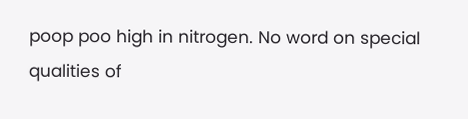poop poo high in nitrogen. No word on special qualities of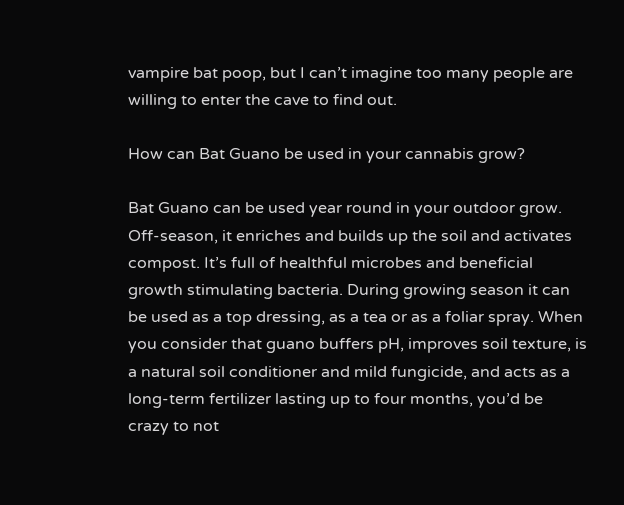vampire bat poop, but I can’t imagine too many people are willing to enter the cave to find out.

How can Bat Guano be used in your cannabis grow?

Bat Guano can be used year round in your outdoor grow. Off-season, it enriches and builds up the soil and activates compost. It’s full of healthful microbes and beneficial growth stimulating bacteria. During growing season it can be used as a top dressing, as a tea or as a foliar spray. When you consider that guano buffers pH, improves soil texture, is a natural soil conditioner and mild fungicide, and acts as a long-term fertilizer lasting up to four months, you’d be crazy to not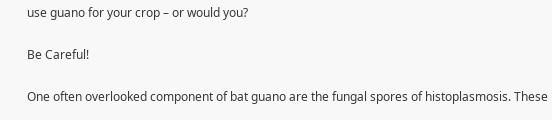use guano for your crop – or would you?

Be Careful!

One often overlooked component of bat guano are the fungal spores of histoplasmosis. These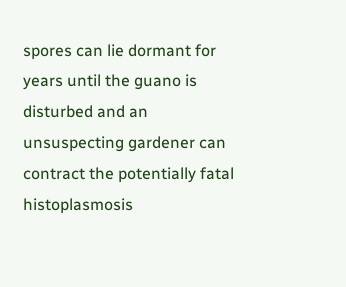spores can lie dormant for years until the guano is disturbed and an unsuspecting gardener can contract the potentially fatal histoplasmosis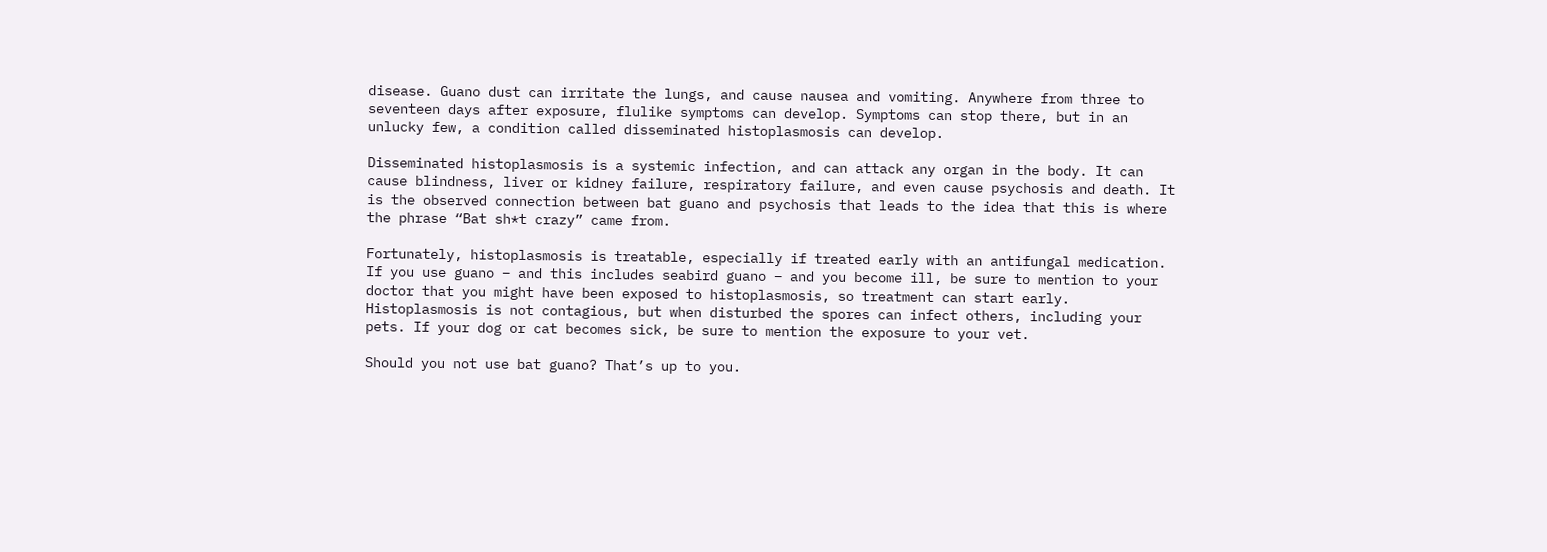disease. Guano dust can irritate the lungs, and cause nausea and vomiting. Anywhere from three to seventeen days after exposure, flulike symptoms can develop. Symptoms can stop there, but in an unlucky few, a condition called disseminated histoplasmosis can develop.

Disseminated histoplasmosis is a systemic infection, and can attack any organ in the body. It can cause blindness, liver or kidney failure, respiratory failure, and even cause psychosis and death. It is the observed connection between bat guano and psychosis that leads to the idea that this is where the phrase “Bat sh*t crazy” came from.

Fortunately, histoplasmosis is treatable, especially if treated early with an antifungal medication. If you use guano – and this includes seabird guano – and you become ill, be sure to mention to your doctor that you might have been exposed to histoplasmosis, so treatment can start early. Histoplasmosis is not contagious, but when disturbed the spores can infect others, including your pets. If your dog or cat becomes sick, be sure to mention the exposure to your vet.

Should you not use bat guano? That’s up to you.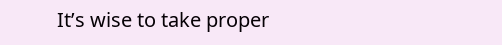It’s wise to take proper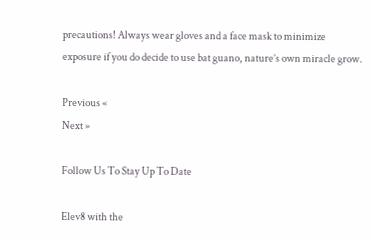precautions! Always wear gloves and a face mask to minimize exposure if you do decide to use bat guano, nature’s own miracle grow.

Previous «
Next »

Follow Us To Stay Up To Date

Elev8 with the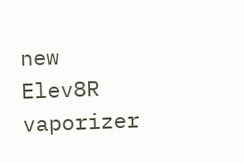new Elev8R vaporizer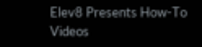Elev8 Presents How-To Videos